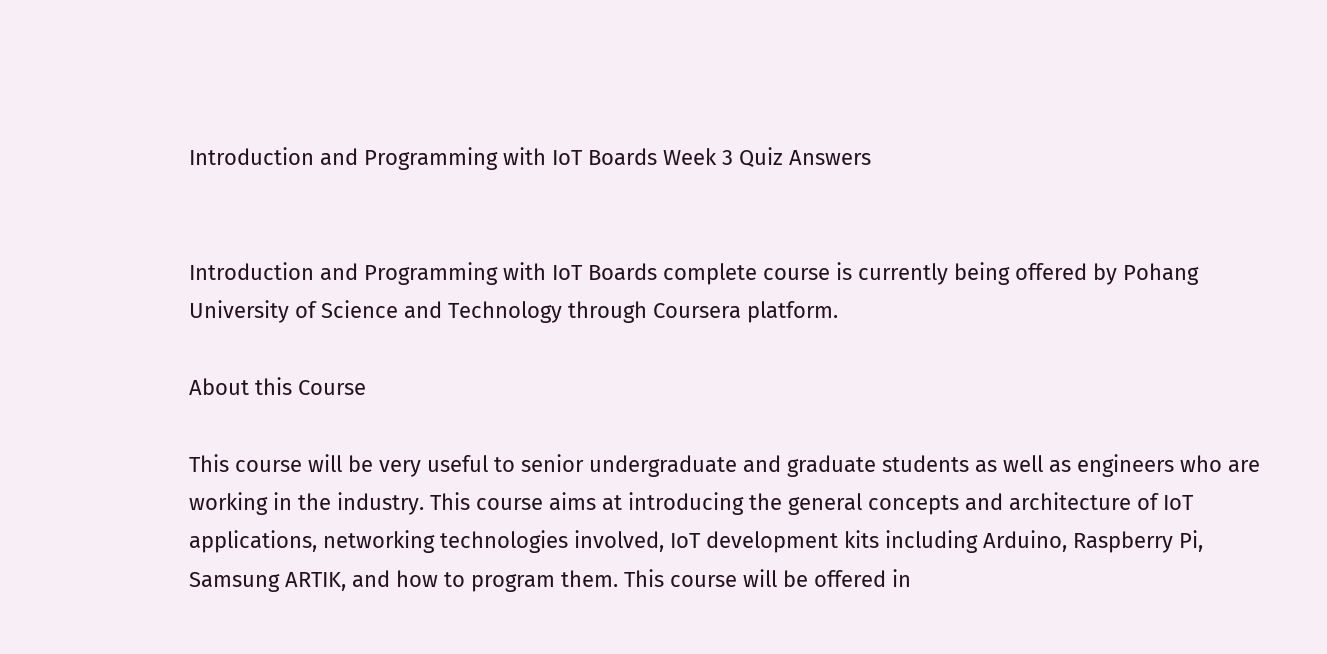Introduction and Programming with IoT Boards Week 3 Quiz Answers


Introduction and Programming with IoT Boards complete course is currently being offered by Pohang University of Science and Technology through Coursera platform.

About this Course

This course will be very useful to senior undergraduate and graduate students as well as engineers who are working in the industry. This course aims at introducing the general concepts and architecture of IoT applications, networking technologies involved, IoT development kits including Arduino, Raspberry Pi, Samsung ARTIK, and how to program them. This course will be offered in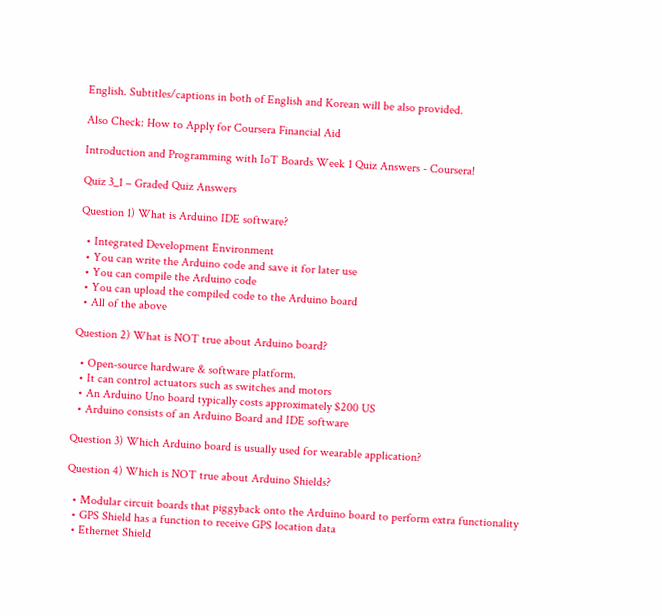English. Subtitles/captions in both of English and Korean will be also provided.

Also Check: How to Apply for Coursera Financial Aid

Introduction and Programming with IoT Boards Week 1 Quiz Answers - Coursera!

Quiz 3_1 – Graded Quiz Answers

Question 1) What is Arduino IDE software?

  • Integrated Development Environment
  • You can write the Arduino code and save it for later use
  • You can compile the Arduino code
  • You can upload the compiled code to the Arduino board
  • All of the above

Question 2) What is NOT true about Arduino board?

  • Open-source hardware & software platform.
  • It can control actuators such as switches and motors
  • An Arduino Uno board typically costs approximately $200 US
  • Arduino consists of an Arduino Board and IDE software

Question 3) Which Arduino board is usually used for wearable application?

Question 4) Which is NOT true about Arduino Shields?

  • Modular circuit boards that piggyback onto the Arduino board to perform extra functionality
  • GPS Shield has a function to receive GPS location data
  • Ethernet Shield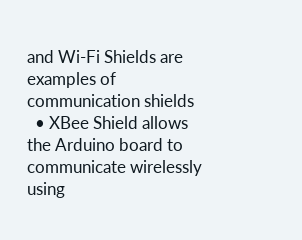and Wi-Fi Shields are examples of communication shields
  • XBee Shield allows the Arduino board to communicate wirelessly using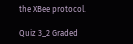the XBee protocol.

Quiz 3_2 Graded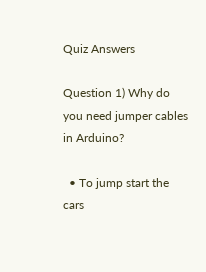Quiz Answers

Question 1) Why do you need jumper cables in Arduino?

  • To jump start the cars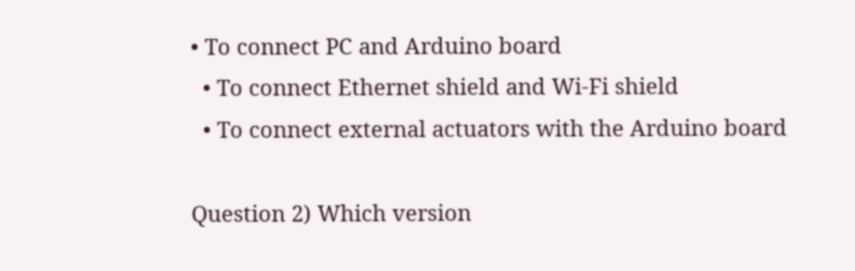• To connect PC and Arduino board
  • To connect Ethernet shield and Wi-Fi shield
  • To connect external actuators with the Arduino board

Question 2) Which version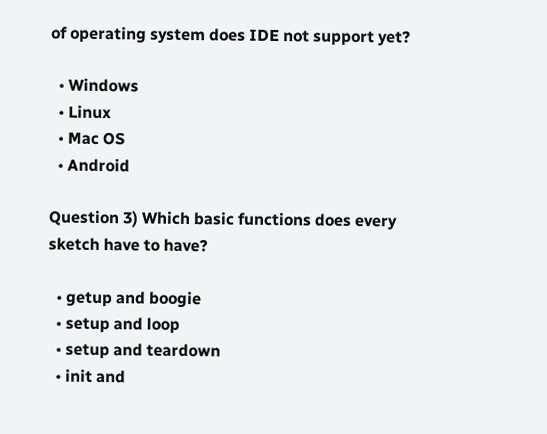of operating system does IDE not support yet?

  • Windows
  • Linux
  • Mac OS
  • Android

Question 3) Which basic functions does every sketch have to have?

  • getup and boogie
  • setup and loop
  • setup and teardown
  • init and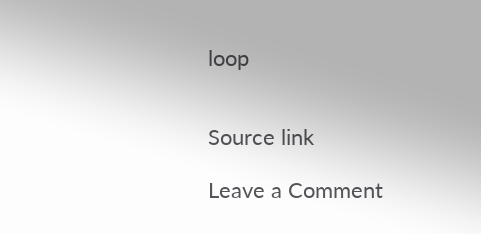loop


Source link

Leave a Comment